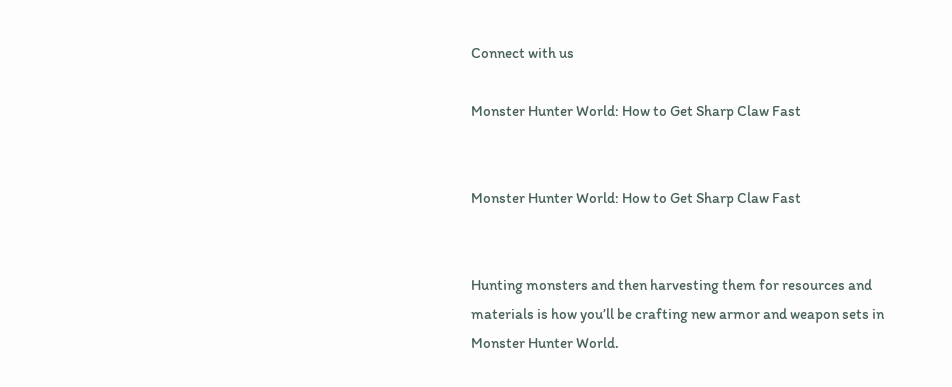Connect with us

Monster Hunter World: How to Get Sharp Claw Fast


Monster Hunter World: How to Get Sharp Claw Fast


Hunting monsters and then harvesting them for resources and materials is how you’ll be crafting new armor and weapon sets in Monster Hunter World.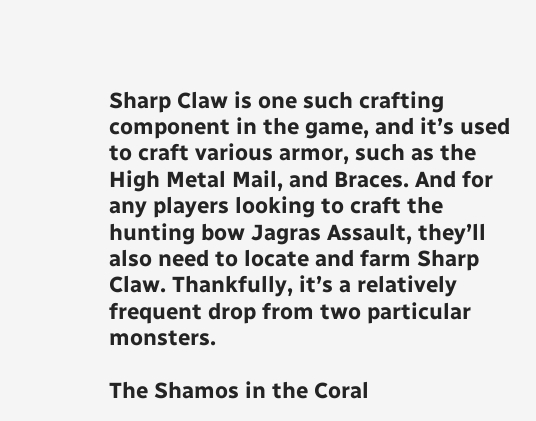Sharp Claw is one such crafting component in the game, and it’s used to craft various armor, such as the High Metal Mail, and Braces. And for any players looking to craft the hunting bow Jagras Assault, they’ll also need to locate and farm Sharp Claw. Thankfully, it’s a relatively frequent drop from two particular monsters.

The Shamos in the Coral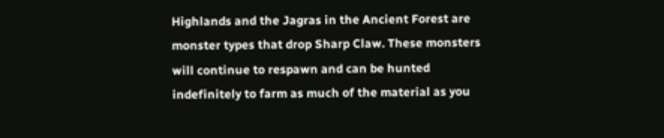Highlands and the Jagras in the Ancient Forest are monster types that drop Sharp Claw. These monsters will continue to respawn and can be hunted indefinitely to farm as much of the material as you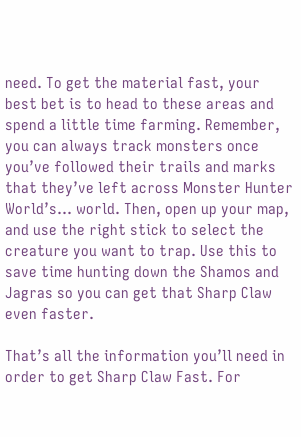need. To get the material fast, your best bet is to head to these areas and spend a little time farming. Remember, you can always track monsters once you’ve followed their trails and marks that they’ve left across Monster Hunter World’s… world. Then, open up your map, and use the right stick to select the creature you want to trap. Use this to save time hunting down the Shamos and Jagras so you can get that Sharp Claw even faster.

That’s all the information you’ll need in order to get Sharp Claw Fast. For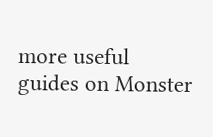more useful guides on Monster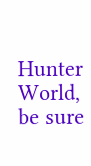Hunter World, be sure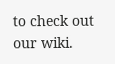to check out our wiki.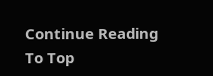Continue Reading
To Top